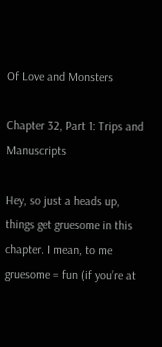Of Love and Monsters

Chapter 32, Part 1: Trips and Manuscripts

Hey, so just a heads up, things get gruesome in this chapter. I mean, to me gruesome = fun (if you’re at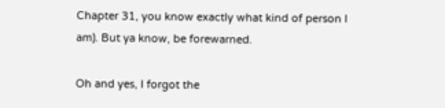Chapter 31, you know exactly what kind of person I am). But ya know, be forewarned.

Oh and yes, I forgot the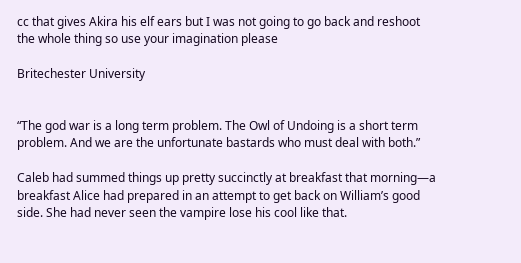cc that gives Akira his elf ears but I was not going to go back and reshoot the whole thing so use your imagination please

Britechester University


“The god war is a long term problem. The Owl of Undoing is a short term problem. And we are the unfortunate bastards who must deal with both.”

Caleb had summed things up pretty succinctly at breakfast that morning—a breakfast Alice had prepared in an attempt to get back on William’s good side. She had never seen the vampire lose his cool like that.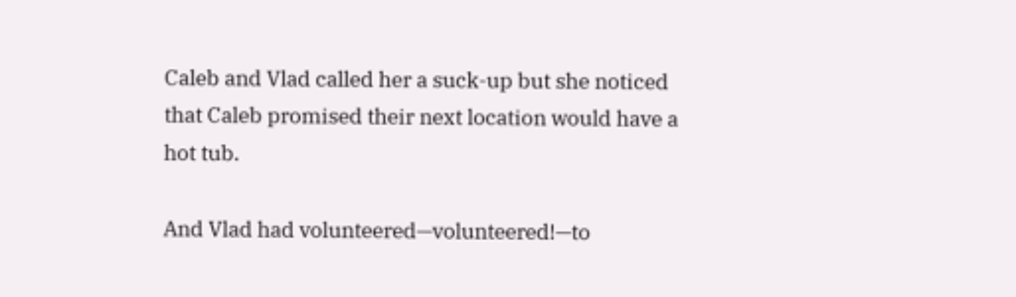Caleb and Vlad called her a suck-up but she noticed that Caleb promised their next location would have a hot tub.

And Vlad had volunteered—volunteered!—to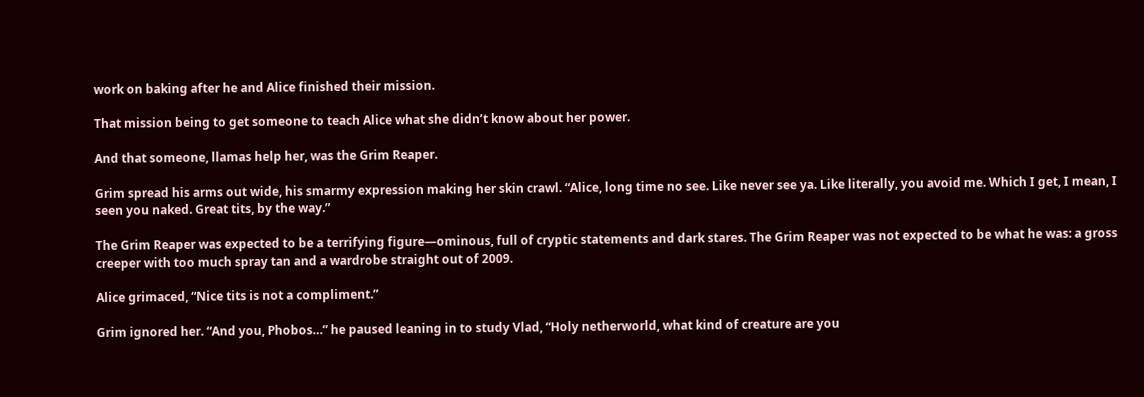work on baking after he and Alice finished their mission.

That mission being to get someone to teach Alice what she didn’t know about her power.

And that someone, llamas help her, was the Grim Reaper.

Grim spread his arms out wide, his smarmy expression making her skin crawl. “Alice, long time no see. Like never see ya. Like literally, you avoid me. Which I get, I mean, I seen you naked. Great tits, by the way.”

The Grim Reaper was expected to be a terrifying figure—ominous, full of cryptic statements and dark stares. The Grim Reaper was not expected to be what he was: a gross creeper with too much spray tan and a wardrobe straight out of 2009.

Alice grimaced, “Nice tits is not a compliment.”

Grim ignored her. “And you, Phobos…” he paused leaning in to study Vlad, “Holy netherworld, what kind of creature are you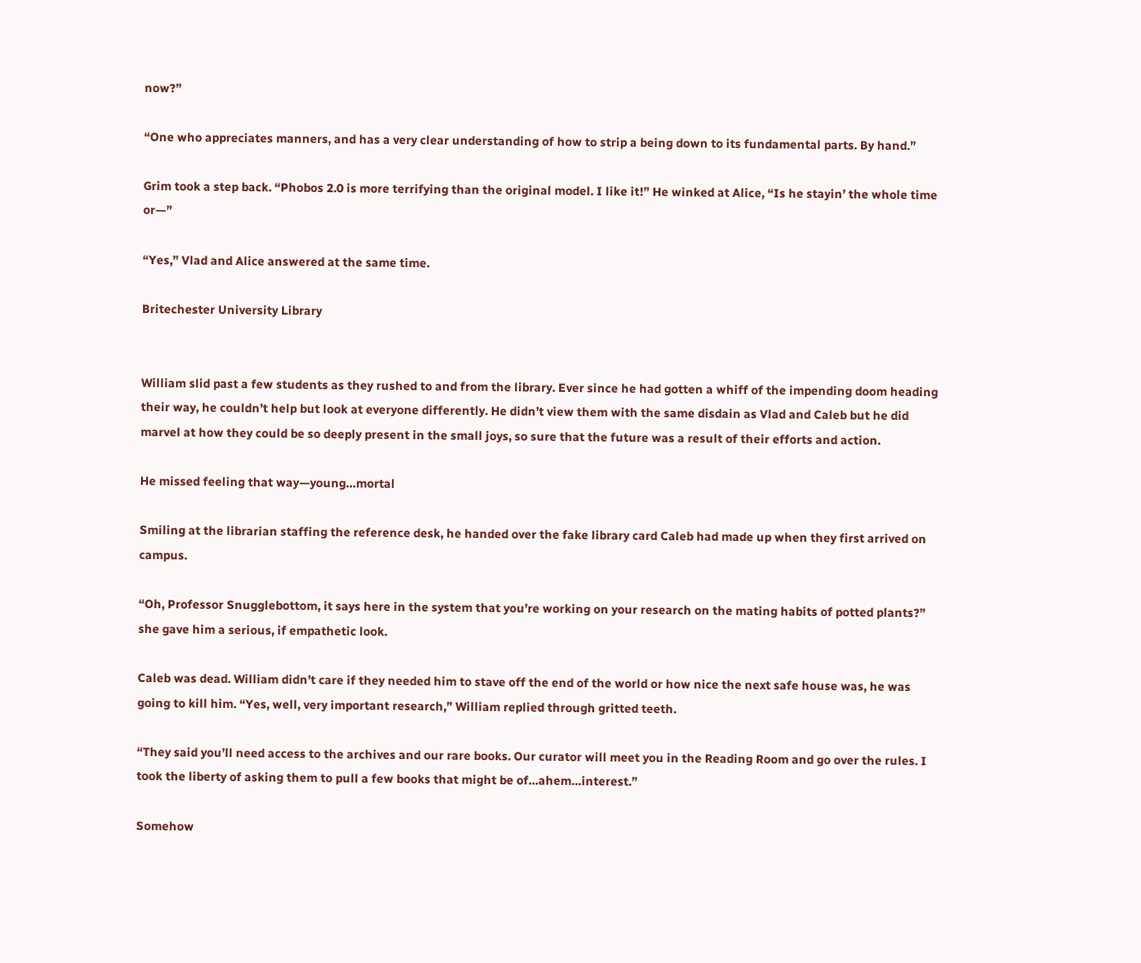now?”

“One who appreciates manners, and has a very clear understanding of how to strip a being down to its fundamental parts. By hand.”

Grim took a step back. “Phobos 2.0 is more terrifying than the original model. I like it!” He winked at Alice, “Is he stayin’ the whole time or—”

“Yes,” Vlad and Alice answered at the same time.

Britechester University Library


William slid past a few students as they rushed to and from the library. Ever since he had gotten a whiff of the impending doom heading their way, he couldn’t help but look at everyone differently. He didn’t view them with the same disdain as Vlad and Caleb but he did marvel at how they could be so deeply present in the small joys, so sure that the future was a result of their efforts and action.

He missed feeling that way—young…mortal

Smiling at the librarian staffing the reference desk, he handed over the fake library card Caleb had made up when they first arrived on campus.

“Oh, Professor Snugglebottom, it says here in the system that you’re working on your research on the mating habits of potted plants?” she gave him a serious, if empathetic look.

Caleb was dead. William didn’t care if they needed him to stave off the end of the world or how nice the next safe house was, he was going to kill him. “Yes, well, very important research,” William replied through gritted teeth.

“They said you’ll need access to the archives and our rare books. Our curator will meet you in the Reading Room and go over the rules. I took the liberty of asking them to pull a few books that might be of…ahem…interest.”

Somehow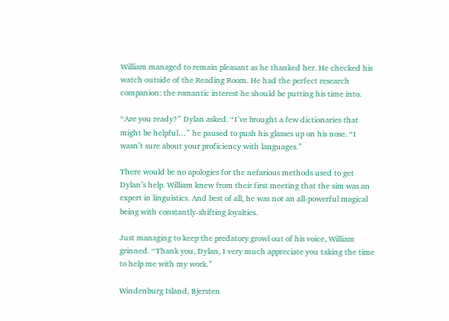William managed to remain pleasant as he thanked her. He checked his watch outside of the Reading Room. He had the perfect research companion: the romantic interest he should be putting his time into.

“Are you ready?” Dylan asked. “I’ve brought a few dictionaries that might be helpful…” he paused to push his glasses up on his nose. “I wasn’t sure about your proficiency with languages.”

There would be no apologies for the nefarious methods used to get Dylan’s help. William knew from their first meeting that the sim was an expert in linguistics. And best of all, he was not an all-powerful magical being with constantly-shifting loyalties.

Just managing to keep the predatory growl out of his voice, William grinned. “Thank you, Dylan, I very much appreciate you taking the time to help me with my work.”

Windenburg Island, Bjersten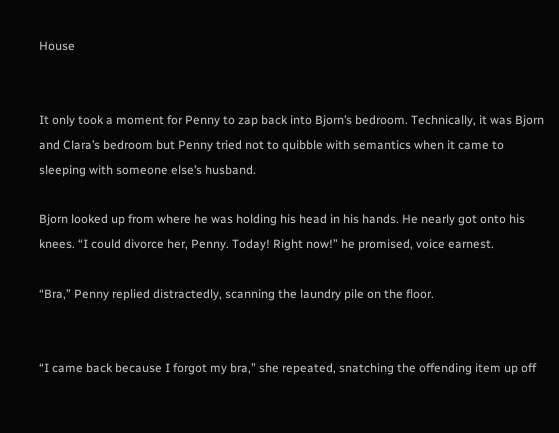House


It only took a moment for Penny to zap back into Bjorn’s bedroom. Technically, it was Bjorn and Clara’s bedroom but Penny tried not to quibble with semantics when it came to sleeping with someone else’s husband.

Bjorn looked up from where he was holding his head in his hands. He nearly got onto his knees. “I could divorce her, Penny. Today! Right now!” he promised, voice earnest.

“Bra,” Penny replied distractedly, scanning the laundry pile on the floor.


“I came back because I forgot my bra,” she repeated, snatching the offending item up off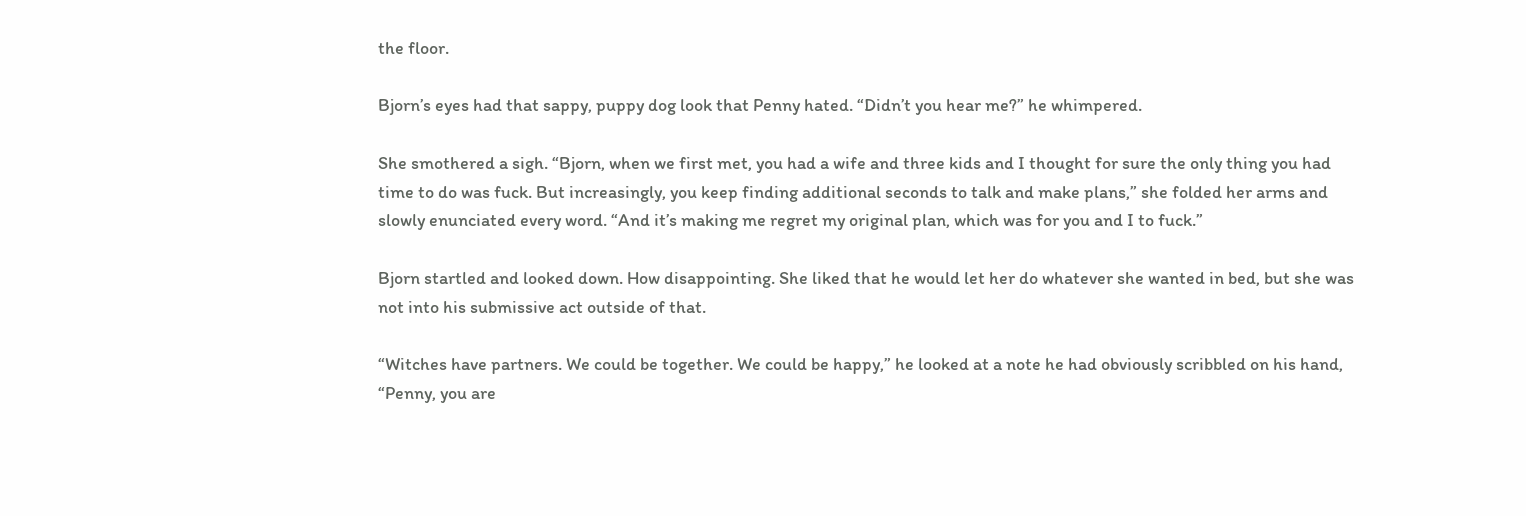the floor.

Bjorn’s eyes had that sappy, puppy dog look that Penny hated. “Didn’t you hear me?” he whimpered.

She smothered a sigh. “Bjorn, when we first met, you had a wife and three kids and I thought for sure the only thing you had time to do was fuck. But increasingly, you keep finding additional seconds to talk and make plans,” she folded her arms and slowly enunciated every word. “And it’s making me regret my original plan, which was for you and I to fuck.”

Bjorn startled and looked down. How disappointing. She liked that he would let her do whatever she wanted in bed, but she was not into his submissive act outside of that.

“Witches have partners. We could be together. We could be happy,” he looked at a note he had obviously scribbled on his hand, “Penny, you are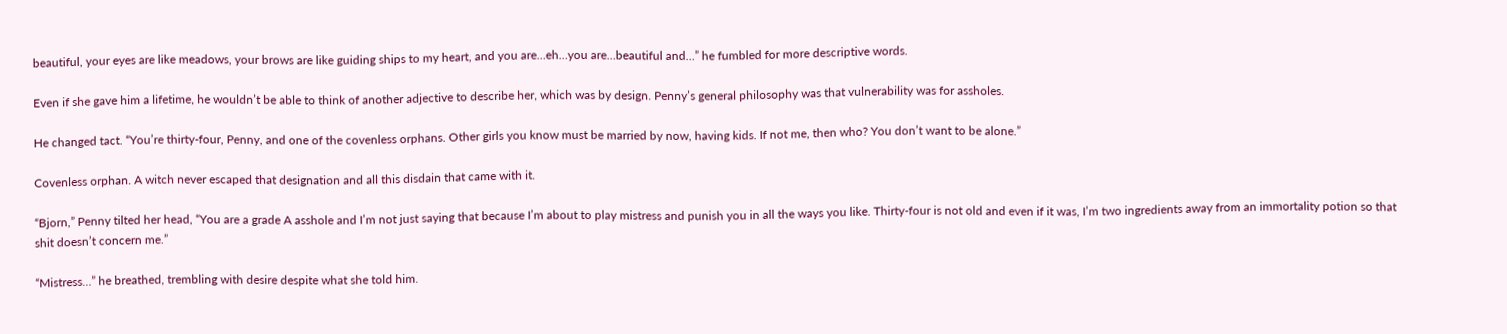beautiful, your eyes are like meadows, your brows are like guiding ships to my heart, and you are…eh…you are…beautiful and…” he fumbled for more descriptive words.

Even if she gave him a lifetime, he wouldn’t be able to think of another adjective to describe her, which was by design. Penny’s general philosophy was that vulnerability was for assholes.

He changed tact. “You’re thirty-four, Penny, and one of the covenless orphans. Other girls you know must be married by now, having kids. If not me, then who? You don’t want to be alone.”

Covenless orphan. A witch never escaped that designation and all this disdain that came with it.

“Bjorn,” Penny tilted her head, “You are a grade A asshole and I’m not just saying that because I’m about to play mistress and punish you in all the ways you like. Thirty-four is not old and even if it was, I’m two ingredients away from an immortality potion so that shit doesn’t concern me.”

“Mistress…” he breathed, trembling with desire despite what she told him.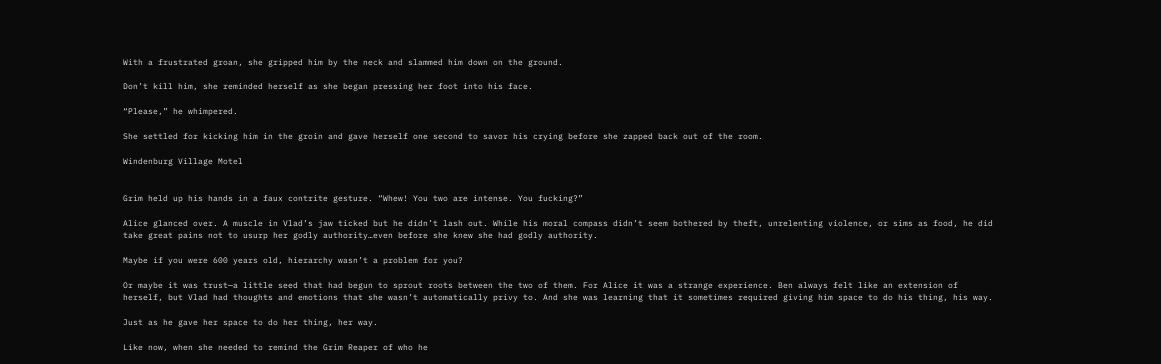With a frustrated groan, she gripped him by the neck and slammed him down on the ground.

Don’t kill him, she reminded herself as she began pressing her foot into his face.

“Please,” he whimpered.

She settled for kicking him in the groin and gave herself one second to savor his crying before she zapped back out of the room.

Windenburg Village Motel


Grim held up his hands in a faux contrite gesture. “Whew! You two are intense. You fucking?”

Alice glanced over. A muscle in Vlad’s jaw ticked but he didn’t lash out. While his moral compass didn’t seem bothered by theft, unrelenting violence, or sims as food, he did take great pains not to usurp her godly authority…even before she knew she had godly authority.

Maybe if you were 600 years old, hierarchy wasn’t a problem for you?

Or maybe it was trust—a little seed that had begun to sprout roots between the two of them. For Alice it was a strange experience. Ben always felt like an extension of herself, but Vlad had thoughts and emotions that she wasn’t automatically privy to. And she was learning that it sometimes required giving him space to do his thing, his way.

Just as he gave her space to do her thing, her way.

Like now, when she needed to remind the Grim Reaper of who he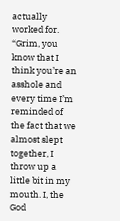actually worked for. “Grim, you know that I think you’re an asshole and every time I’m reminded of the fact that we almost slept together, I throw up a little bit in my mouth. I, the God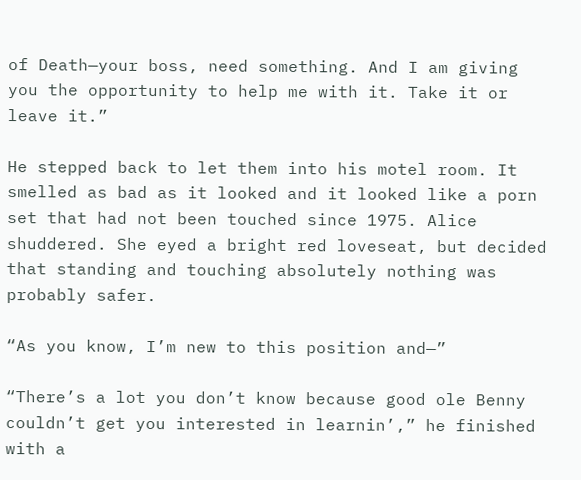of Death—your boss, need something. And I am giving you the opportunity to help me with it. Take it or leave it.”

He stepped back to let them into his motel room. It smelled as bad as it looked and it looked like a porn set that had not been touched since 1975. Alice shuddered. She eyed a bright red loveseat, but decided that standing and touching absolutely nothing was probably safer.

“As you know, I’m new to this position and—”

“There’s a lot you don’t know because good ole Benny couldn’t get you interested in learnin’,” he finished with a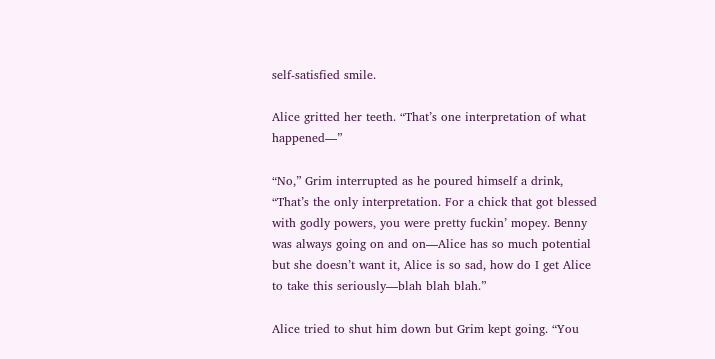self-satisfied smile.

Alice gritted her teeth. “That’s one interpretation of what happened—”

“No,” Grim interrupted as he poured himself a drink, “That’s the only interpretation. For a chick that got blessed with godly powers, you were pretty fuckin’ mopey. Benny was always going on and on—Alice has so much potential but she doesn’t want it, Alice is so sad, how do I get Alice to take this seriously—blah blah blah.”

Alice tried to shut him down but Grim kept going. “You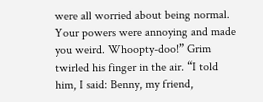were all worried about being normal. Your powers were annoying and made you weird. Whoopty-doo!” Grim twirled his finger in the air. “I told him, I said: Benny, my friend,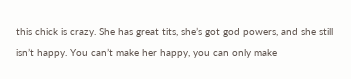this chick is crazy. She has great tits, she’s got god powers, and she still isn’t happy. You can’t make her happy, you can only make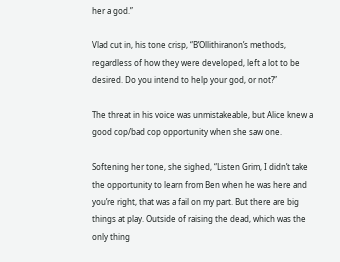her a god.”

Vlad cut in, his tone crisp, “B’Ollithiranon’s methods, regardless of how they were developed, left a lot to be desired. Do you intend to help your god, or not?”

The threat in his voice was unmistakeable, but Alice knew a good cop/bad cop opportunity when she saw one.

Softening her tone, she sighed, “Listen Grim, I didn’t take the opportunity to learn from Ben when he was here and you’re right, that was a fail on my part. But there are big things at play. Outside of raising the dead, which was the only thing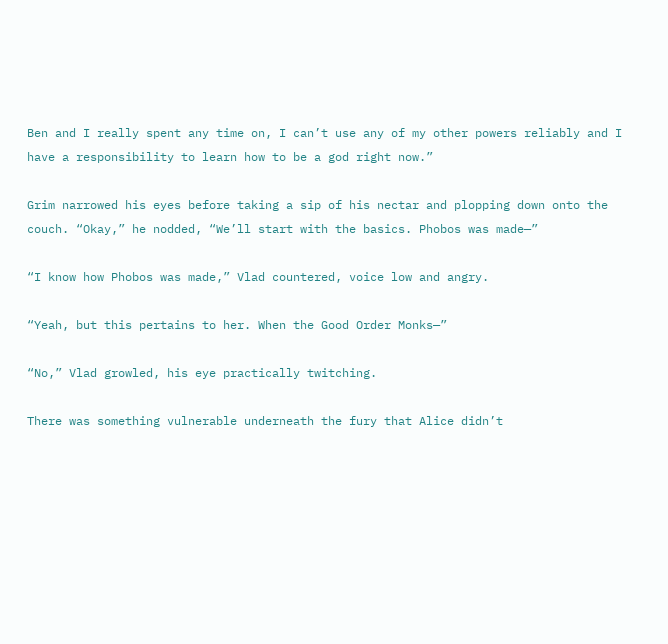Ben and I really spent any time on, I can’t use any of my other powers reliably and I have a responsibility to learn how to be a god right now.”

Grim narrowed his eyes before taking a sip of his nectar and plopping down onto the couch. “Okay,” he nodded, “We’ll start with the basics. Phobos was made—”

“I know how Phobos was made,” Vlad countered, voice low and angry.

“Yeah, but this pertains to her. When the Good Order Monks—”

“No,” Vlad growled, his eye practically twitching.

There was something vulnerable underneath the fury that Alice didn’t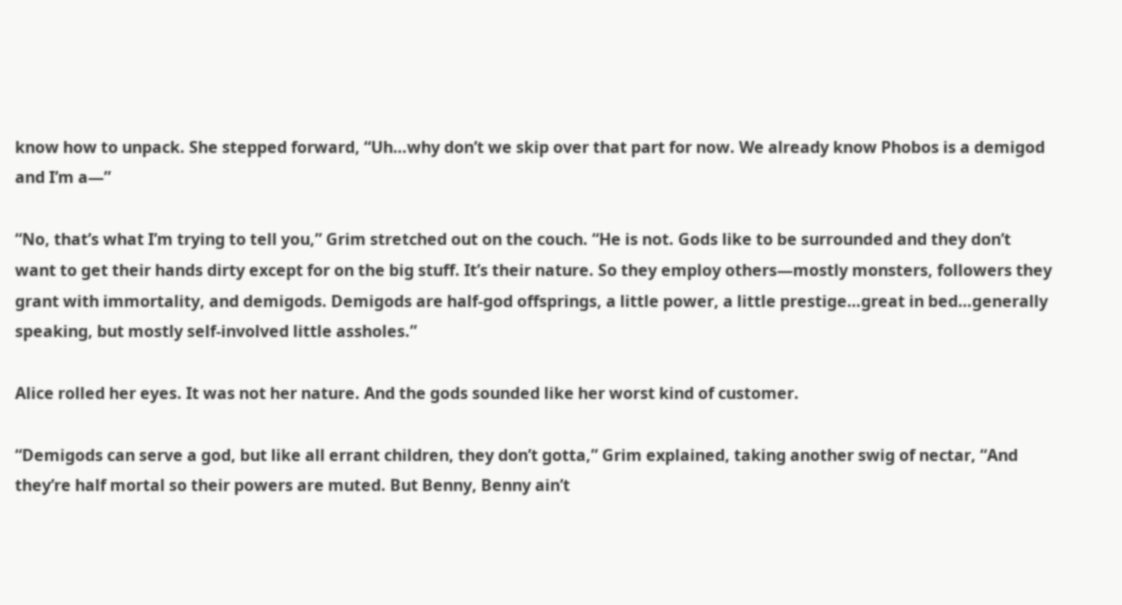know how to unpack. She stepped forward, “Uh…why don’t we skip over that part for now. We already know Phobos is a demigod and I’m a—”

“No, that’s what I’m trying to tell you,” Grim stretched out on the couch. “He is not. Gods like to be surrounded and they don’t want to get their hands dirty except for on the big stuff. It’s their nature. So they employ others—mostly monsters, followers they grant with immortality, and demigods. Demigods are half-god offsprings, a little power, a little prestige…great in bed…generally speaking, but mostly self-involved little assholes.”

Alice rolled her eyes. It was not her nature. And the gods sounded like her worst kind of customer.

“Demigods can serve a god, but like all errant children, they don’t gotta,” Grim explained, taking another swig of nectar, “And they’re half mortal so their powers are muted. But Benny, Benny ain’t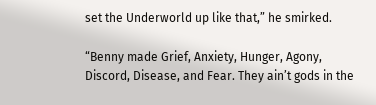set the Underworld up like that,” he smirked.

“Benny made Grief, Anxiety, Hunger, Agony, Discord, Disease, and Fear. They ain’t gods in the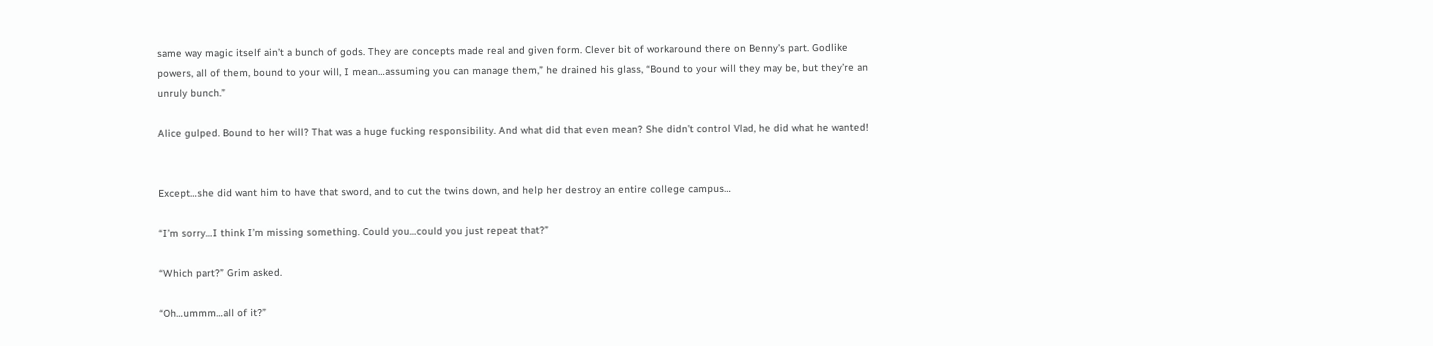same way magic itself ain’t a bunch of gods. They are concepts made real and given form. Clever bit of workaround there on Benny’s part. Godlike powers, all of them, bound to your will, I mean…assuming you can manage them,” he drained his glass, “Bound to your will they may be, but they’re an unruly bunch.”

Alice gulped. Bound to her will? That was a huge fucking responsibility. And what did that even mean? She didn’t control Vlad, he did what he wanted!


Except…she did want him to have that sword, and to cut the twins down, and help her destroy an entire college campus…

“I’m sorry…I think I’m missing something. Could you…could you just repeat that?”

“Which part?” Grim asked.

“Oh…ummm…all of it?”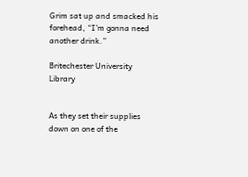Grim sat up and smacked his forehead, “I’m gonna need another drink.”

Britechester University Library


As they set their supplies down on one of the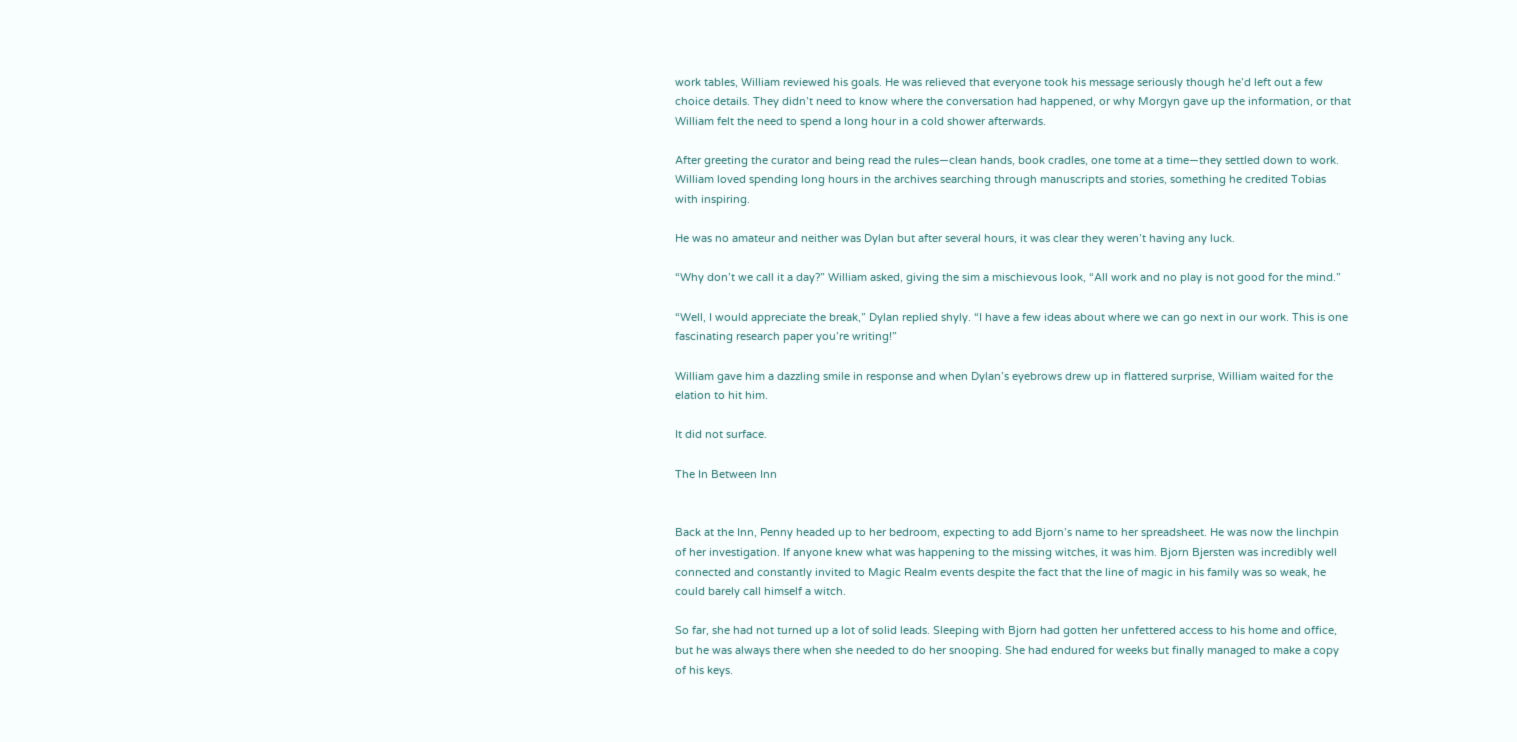work tables, William reviewed his goals. He was relieved that everyone took his message seriously though he’d left out a few choice details. They didn’t need to know where the conversation had happened, or why Morgyn gave up the information, or that William felt the need to spend a long hour in a cold shower afterwards.

After greeting the curator and being read the rules—clean hands, book cradles, one tome at a time—they settled down to work. William loved spending long hours in the archives searching through manuscripts and stories, something he credited Tobias with inspiring.

He was no amateur and neither was Dylan but after several hours, it was clear they weren’t having any luck.

“Why don’t we call it a day?” William asked, giving the sim a mischievous look, “All work and no play is not good for the mind.”

“Well, I would appreciate the break,” Dylan replied shyly. “I have a few ideas about where we can go next in our work. This is one fascinating research paper you’re writing!”

William gave him a dazzling smile in response and when Dylan’s eyebrows drew up in flattered surprise, William waited for the elation to hit him.

It did not surface.

The In Between Inn


Back at the Inn, Penny headed up to her bedroom, expecting to add Bjorn’s name to her spreadsheet. He was now the linchpin of her investigation. If anyone knew what was happening to the missing witches, it was him. Bjorn Bjersten was incredibly well connected and constantly invited to Magic Realm events despite the fact that the line of magic in his family was so weak, he could barely call himself a witch.

So far, she had not turned up a lot of solid leads. Sleeping with Bjorn had gotten her unfettered access to his home and office, but he was always there when she needed to do her snooping. She had endured for weeks but finally managed to make a copy of his keys.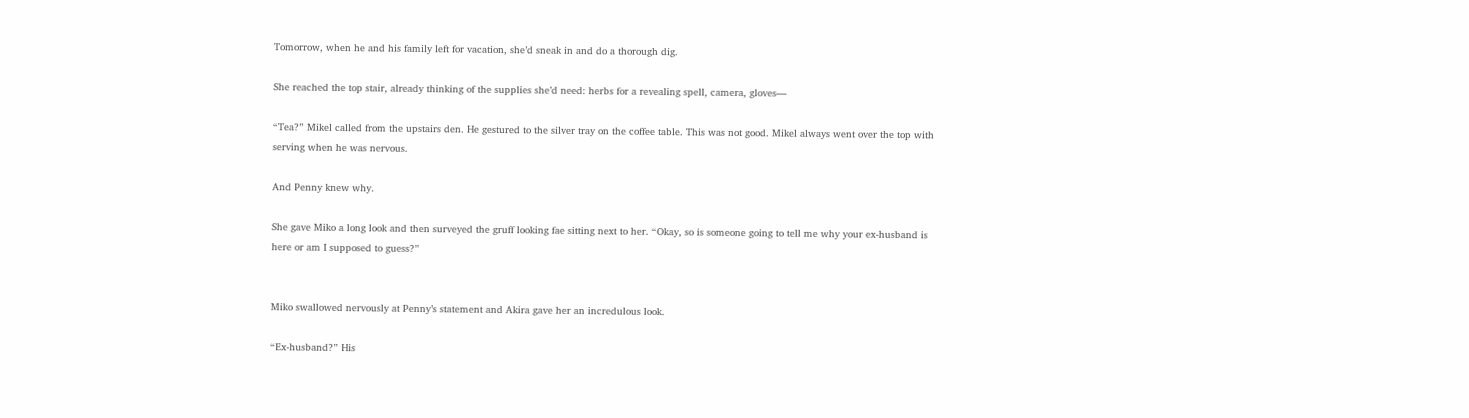Tomorrow, when he and his family left for vacation, she’d sneak in and do a thorough dig.

She reached the top stair, already thinking of the supplies she’d need: herbs for a revealing spell, camera, gloves—

“Tea?” Mikel called from the upstairs den. He gestured to the silver tray on the coffee table. This was not good. Mikel always went over the top with serving when he was nervous.

And Penny knew why.

She gave Miko a long look and then surveyed the gruff looking fae sitting next to her. “Okay, so is someone going to tell me why your ex-husband is here or am I supposed to guess?”


Miko swallowed nervously at Penny’s statement and Akira gave her an incredulous look.

“Ex-husband?” His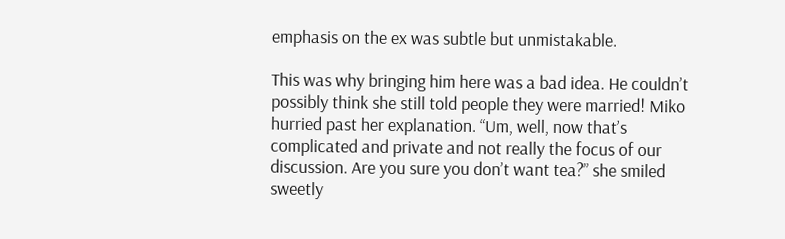emphasis on the ex was subtle but unmistakable.

This was why bringing him here was a bad idea. He couldn’t possibly think she still told people they were married! Miko hurried past her explanation. “Um, well, now that’s complicated and private and not really the focus of our discussion. Are you sure you don’t want tea?” she smiled sweetly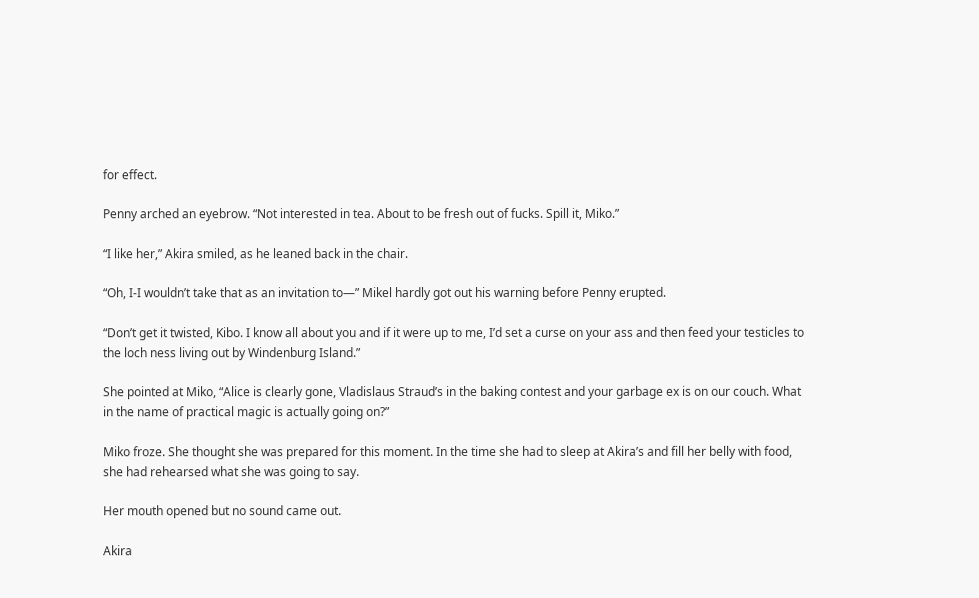for effect.

Penny arched an eyebrow. “Not interested in tea. About to be fresh out of fucks. Spill it, Miko.”

“I like her,” Akira smiled, as he leaned back in the chair.

“Oh, I-I wouldn’t take that as an invitation to—” Mikel hardly got out his warning before Penny erupted.

“Don’t get it twisted, Kibo. I know all about you and if it were up to me, I’d set a curse on your ass and then feed your testicles to the loch ness living out by Windenburg Island.”

She pointed at Miko, “Alice is clearly gone, Vladislaus Straud’s in the baking contest and your garbage ex is on our couch. What in the name of practical magic is actually going on?”

Miko froze. She thought she was prepared for this moment. In the time she had to sleep at Akira’s and fill her belly with food, she had rehearsed what she was going to say.

Her mouth opened but no sound came out.

Akira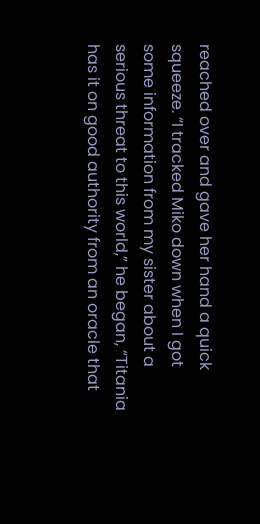reached over and gave her hand a quick squeeze. “I tracked Miko down when I got some information from my sister about a serious threat to this world,” he began, “Titania has it on good authority from an oracle that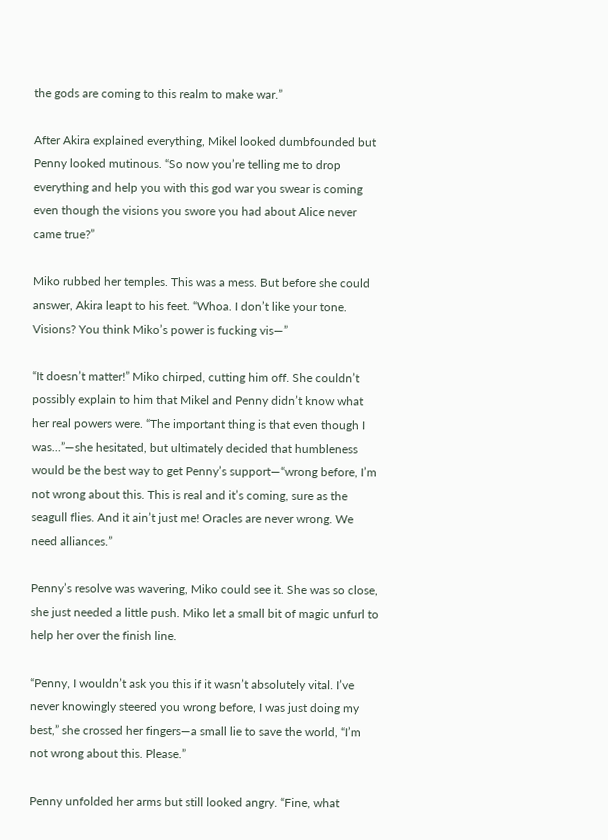the gods are coming to this realm to make war.”

After Akira explained everything, Mikel looked dumbfounded but Penny looked mutinous. “So now you’re telling me to drop everything and help you with this god war you swear is coming even though the visions you swore you had about Alice never came true?”

Miko rubbed her temples. This was a mess. But before she could answer, Akira leapt to his feet. “Whoa. I don’t like your tone. Visions? You think Miko’s power is fucking vis—”

“It doesn’t matter!” Miko chirped, cutting him off. She couldn’t possibly explain to him that Mikel and Penny didn’t know what her real powers were. “The important thing is that even though I was…”—she hesitated, but ultimately decided that humbleness would be the best way to get Penny’s support—“wrong before, I’m not wrong about this. This is real and it’s coming, sure as the seagull flies. And it ain’t just me! Oracles are never wrong. We need alliances.”

Penny’s resolve was wavering, Miko could see it. She was so close, she just needed a little push. Miko let a small bit of magic unfurl to help her over the finish line.

“Penny, I wouldn’t ask you this if it wasn’t absolutely vital. I’ve never knowingly steered you wrong before, I was just doing my best,” she crossed her fingers—a small lie to save the world, “I’m not wrong about this. Please.”

Penny unfolded her arms but still looked angry. “Fine, what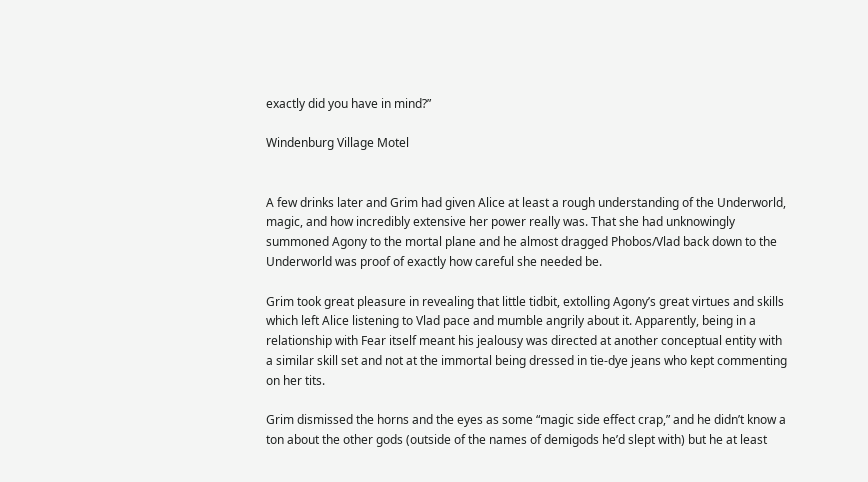exactly did you have in mind?”

Windenburg Village Motel


A few drinks later and Grim had given Alice at least a rough understanding of the Underworld, magic, and how incredibly extensive her power really was. That she had unknowingly summoned Agony to the mortal plane and he almost dragged Phobos/Vlad back down to the Underworld was proof of exactly how careful she needed be.

Grim took great pleasure in revealing that little tidbit, extolling Agony’s great virtues and skills which left Alice listening to Vlad pace and mumble angrily about it. Apparently, being in a relationship with Fear itself meant his jealousy was directed at another conceptual entity with a similar skill set and not at the immortal being dressed in tie-dye jeans who kept commenting on her tits.

Grim dismissed the horns and the eyes as some “magic side effect crap,” and he didn’t know a ton about the other gods (outside of the names of demigods he’d slept with) but he at least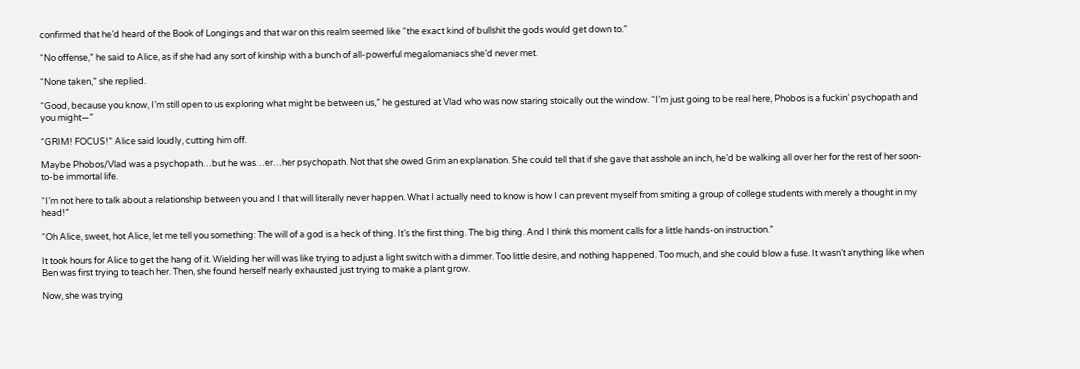confirmed that he’d heard of the Book of Longings and that war on this realm seemed like “the exact kind of bullshit the gods would get down to.”

“No offense,” he said to Alice, as if she had any sort of kinship with a bunch of all-powerful megalomaniacs she’d never met.

“None taken,” she replied.

“Good, because you know, I’m still open to us exploring what might be between us,” he gestured at Vlad who was now staring stoically out the window. “I’m just going to be real here, Phobos is a fuckin’ psychopath and you might—”

“GRIM! FOCUS!” Alice said loudly, cutting him off.

Maybe Phobos/Vlad was a psychopath…but he was…er…her psychopath. Not that she owed Grim an explanation. She could tell that if she gave that asshole an inch, he’d be walking all over her for the rest of her soon-to-be immortal life.

“I’m not here to talk about a relationship between you and I that will literally never happen. What I actually need to know is how I can prevent myself from smiting a group of college students with merely a thought in my head!”

“Oh Alice, sweet, hot Alice, let me tell you something: The will of a god is a heck of thing. It’s the first thing. The big thing. And I think this moment calls for a little hands-on instruction.”

It took hours for Alice to get the hang of it. Wielding her will was like trying to adjust a light switch with a dimmer. Too little desire, and nothing happened. Too much, and she could blow a fuse. It wasn’t anything like when Ben was first trying to teach her. Then, she found herself nearly exhausted just trying to make a plant grow.

Now, she was trying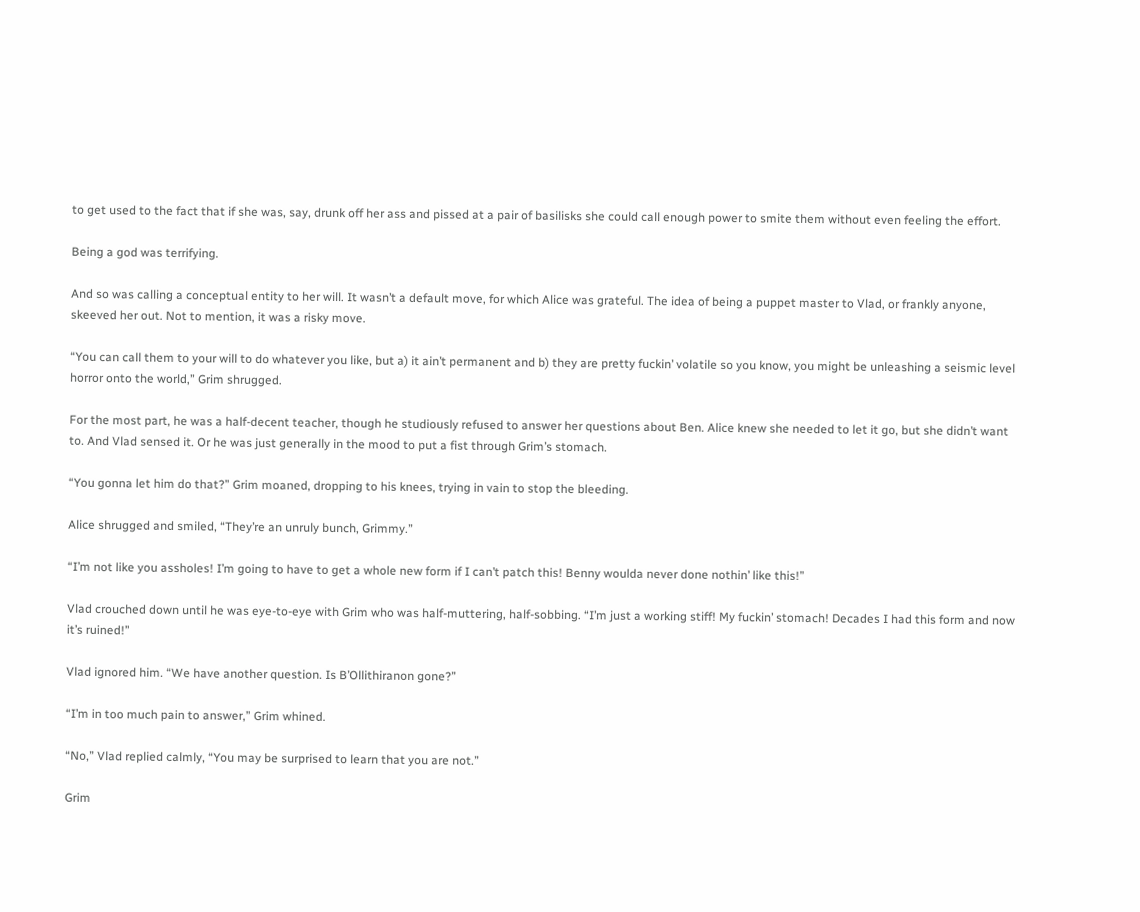to get used to the fact that if she was, say, drunk off her ass and pissed at a pair of basilisks she could call enough power to smite them without even feeling the effort.

Being a god was terrifying.

And so was calling a conceptual entity to her will. It wasn’t a default move, for which Alice was grateful. The idea of being a puppet master to Vlad, or frankly anyone, skeeved her out. Not to mention, it was a risky move.

“You can call them to your will to do whatever you like, but a) it ain’t permanent and b) they are pretty fuckin’ volatile so you know, you might be unleashing a seismic level horror onto the world,” Grim shrugged.

For the most part, he was a half-decent teacher, though he studiously refused to answer her questions about Ben. Alice knew she needed to let it go, but she didn’t want to. And Vlad sensed it. Or he was just generally in the mood to put a fist through Grim’s stomach.

“You gonna let him do that?” Grim moaned, dropping to his knees, trying in vain to stop the bleeding.

Alice shrugged and smiled, “They’re an unruly bunch, Grimmy.”

“I’m not like you assholes! I’m going to have to get a whole new form if I can’t patch this! Benny woulda never done nothin’ like this!”

Vlad crouched down until he was eye-to-eye with Grim who was half-muttering, half-sobbing. “I’m just a working stiff! My fuckin’ stomach! Decades I had this form and now it’s ruined!”

Vlad ignored him. “We have another question. Is B’Ollithiranon gone?”

“I’m in too much pain to answer,” Grim whined.

“No,” Vlad replied calmly, “You may be surprised to learn that you are not.”

Grim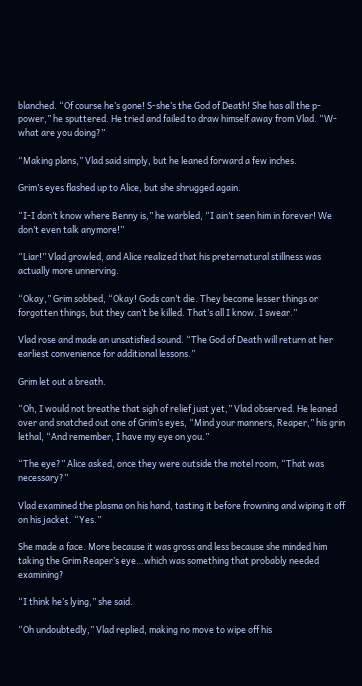blanched. “Of course he’s gone! S-she’s the God of Death! She has all the p-power,” he sputtered. He tried and failed to draw himself away from Vlad. “W-what are you doing?”

“Making plans,” Vlad said simply, but he leaned forward a few inches.

Grim’s eyes flashed up to Alice, but she shrugged again.

“I-I don’t know where Benny is,” he warbled, “I ain’t seen him in forever! We don’t even talk anymore!”

“Liar!” Vlad growled, and Alice realized that his preternatural stillness was actually more unnerving.

“Okay,” Grim sobbed, “Okay! Gods can’t die. They become lesser things or forgotten things, but they can’t be killed. That’s all I know. I swear.”

Vlad rose and made an unsatisfied sound. “The God of Death will return at her earliest convenience for additional lessons.”

Grim let out a breath.

“Oh, I would not breathe that sigh of relief just yet,” Vlad observed. He leaned over and snatched out one of Grim’s eyes, “Mind your manners, Reaper,” his grin lethal, “And remember, I have my eye on you.”

“The eye?” Alice asked, once they were outside the motel room, “That was necessary?”

Vlad examined the plasma on his hand, tasting it before frowning and wiping it off on his jacket. “Yes.”

She made a face. More because it was gross and less because she minded him taking the Grim Reaper’s eye…which was something that probably needed examining?

“I think he’s lying,” she said.

“Oh undoubtedly,” Vlad replied, making no move to wipe off his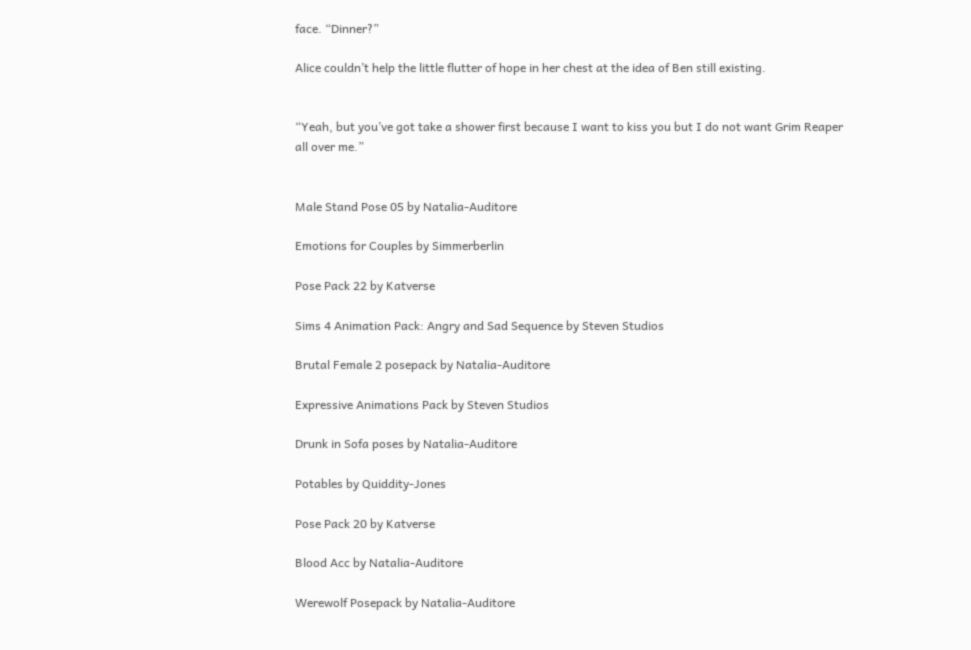face. “Dinner?”

Alice couldn’t help the little flutter of hope in her chest at the idea of Ben still existing.


“Yeah, but you’ve got take a shower first because I want to kiss you but I do not want Grim Reaper all over me.”


Male Stand Pose 05 by Natalia-Auditore

Emotions for Couples by Simmerberlin

Pose Pack 22 by Katverse

Sims 4 Animation Pack: Angry and Sad Sequence by Steven Studios

Brutal Female 2 posepack by Natalia-Auditore

Expressive Animations Pack by Steven Studios

Drunk in Sofa poses by Natalia-Auditore

Potables by Quiddity-Jones

Pose Pack 20 by Katverse

Blood Acc by Natalia-Auditore

Werewolf Posepack by Natalia-Auditore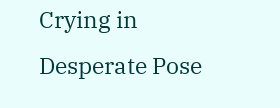Crying in Desperate Pose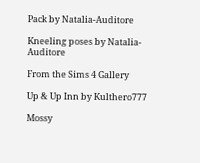Pack by Natalia-Auditore

Kneeling poses by Natalia-Auditore

From the Sims 4 Gallery

Up & Up Inn by Kulthero777

Mossy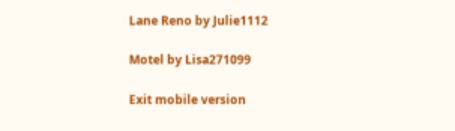Lane Reno by Julie1112

Motel by Lisa271099

Exit mobile version